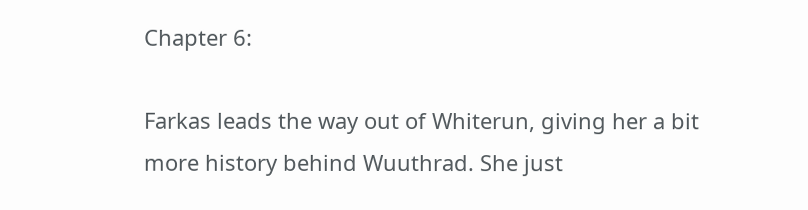Chapter 6:

Farkas leads the way out of Whiterun, giving her a bit more history behind Wuuthrad. She just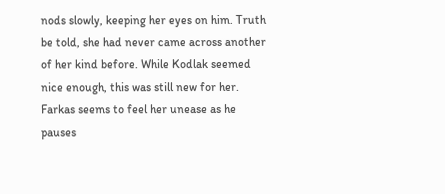nods slowly, keeping her eyes on him. Truth be told, she had never came across another of her kind before. While Kodlak seemed nice enough, this was still new for her. Farkas seems to feel her unease as he pauses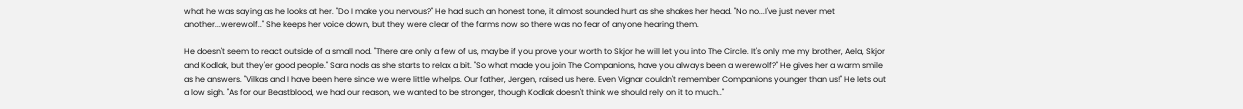what he was saying as he looks at her. "Do I make you nervous?" He had such an honest tone, it almost sounded hurt as she shakes her head. "No no...I've just never met another...werewolf.." She keeps her voice down, but they were clear of the farms now so there was no fear of anyone hearing them.

He doesn't seem to react outside of a small nod. "There are only a few of us, maybe if you prove your worth to Skjor he will let you into The Circle. It's only me my brother, Aela, Skjor and Kodlak, but they'er good people." Sara nods as she starts to relax a bit. "So what made you join The Companions, have you always been a werewolf?" He gives her a warm smile as he answers. "Vilkas and I have been here since we were little whelps. Our father, Jergen, raised us here. Even Vignar couldn't remember Companions younger than us!" He lets out a low sigh. "As for our Beastblood, we had our reason, we wanted to be stronger, though Kodlak doesn't think we should rely on it to much.."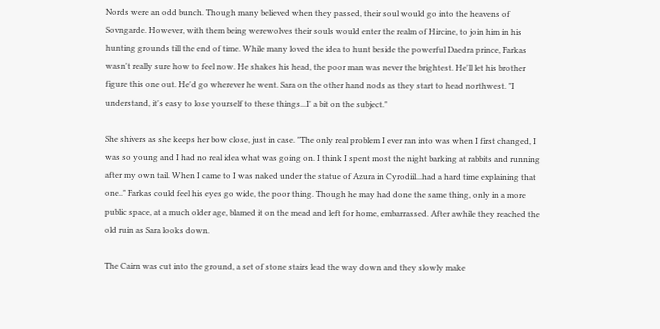Nords were an odd bunch. Though many believed when they passed, their soul would go into the heavens of Sovngarde. However, with them being werewolves their souls would enter the realm of Hircine, to join him in his hunting grounds till the end of time. While many loved the idea to hunt beside the powerful Daedra prince, Farkas wasn't really sure how to feel now. He shakes his head, the poor man was never the brightest. He'll let his brother figure this one out. He'd go wherever he went. Sara on the other hand nods as they start to head northwest. "I understand, it's easy to lose yourself to these things...I' a bit on the subject."

She shivers as she keeps her bow close, just in case. "The only real problem I ever ran into was when I first changed, I was so young and I had no real idea what was going on. I think I spent most the night barking at rabbits and running after my own tail. When I came to I was naked under the statue of Azura in Cyrodiil...had a hard time explaining that one.." Farkas could feel his eyes go wide, the poor thing. Though he may had done the same thing, only in a more public space, at a much older age, blamed it on the mead and left for home, embarrassed. After awhile they reached the old ruin as Sara looks down.

The Cairn was cut into the ground, a set of stone stairs lead the way down and they slowly make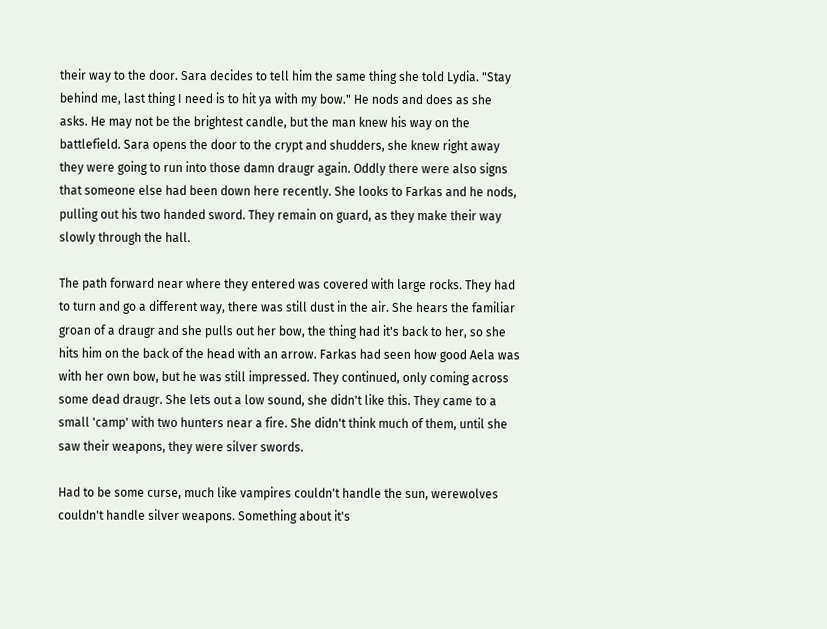their way to the door. Sara decides to tell him the same thing she told Lydia. "Stay behind me, last thing I need is to hit ya with my bow." He nods and does as she asks. He may not be the brightest candle, but the man knew his way on the battlefield. Sara opens the door to the crypt and shudders, she knew right away they were going to run into those damn draugr again. Oddly there were also signs that someone else had been down here recently. She looks to Farkas and he nods, pulling out his two handed sword. They remain on guard, as they make their way slowly through the hall.

The path forward near where they entered was covered with large rocks. They had to turn and go a different way, there was still dust in the air. She hears the familiar groan of a draugr and she pulls out her bow, the thing had it's back to her, so she hits him on the back of the head with an arrow. Farkas had seen how good Aela was with her own bow, but he was still impressed. They continued, only coming across some dead draugr. She lets out a low sound, she didn't like this. They came to a small 'camp' with two hunters near a fire. She didn't think much of them, until she saw their weapons, they were silver swords.

Had to be some curse, much like vampires couldn't handle the sun, werewolves couldn't handle silver weapons. Something about it's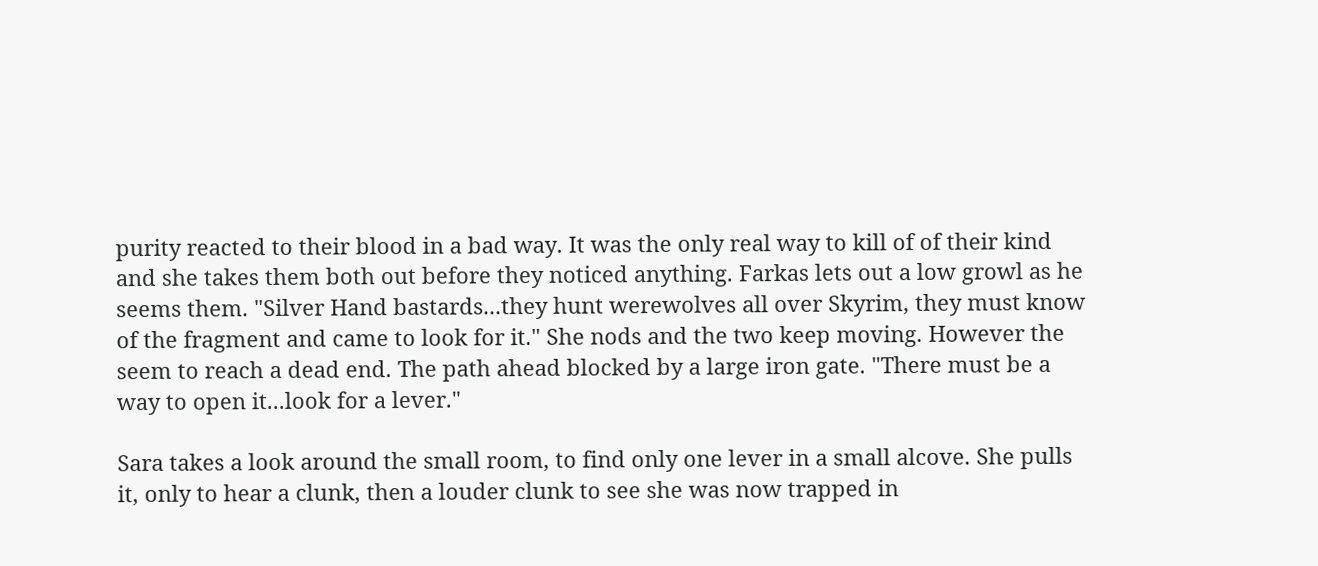purity reacted to their blood in a bad way. It was the only real way to kill of of their kind and she takes them both out before they noticed anything. Farkas lets out a low growl as he seems them. "Silver Hand bastards...they hunt werewolves all over Skyrim, they must know of the fragment and came to look for it." She nods and the two keep moving. However the seem to reach a dead end. The path ahead blocked by a large iron gate. "There must be a way to open it...look for a lever."

Sara takes a look around the small room, to find only one lever in a small alcove. She pulls it, only to hear a clunk, then a louder clunk to see she was now trapped in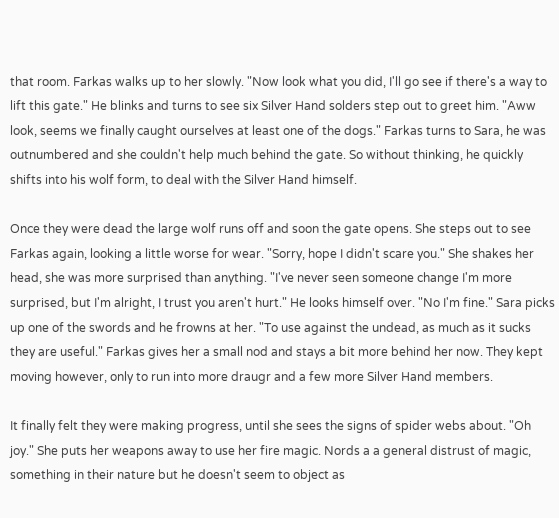that room. Farkas walks up to her slowly. "Now look what you did, I'll go see if there's a way to lift this gate." He blinks and turns to see six Silver Hand solders step out to greet him. "Aww look, seems we finally caught ourselves at least one of the dogs." Farkas turns to Sara, he was outnumbered and she couldn't help much behind the gate. So without thinking, he quickly shifts into his wolf form, to deal with the Silver Hand himself.

Once they were dead the large wolf runs off and soon the gate opens. She steps out to see Farkas again, looking a little worse for wear. "Sorry, hope I didn't scare you." She shakes her head, she was more surprised than anything. "I've never seen someone change I'm more surprised, but I'm alright, I trust you aren't hurt." He looks himself over. "No I'm fine." Sara picks up one of the swords and he frowns at her. "To use against the undead, as much as it sucks they are useful." Farkas gives her a small nod and stays a bit more behind her now. They kept moving however, only to run into more draugr and a few more Silver Hand members.

It finally felt they were making progress, until she sees the signs of spider webs about. "Oh joy." She puts her weapons away to use her fire magic. Nords a a general distrust of magic, something in their nature but he doesn't seem to object as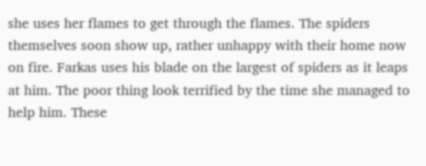she uses her flames to get through the flames. The spiders themselves soon show up, rather unhappy with their home now on fire. Farkas uses his blade on the largest of spiders as it leaps at him. The poor thing look terrified by the time she managed to help him. These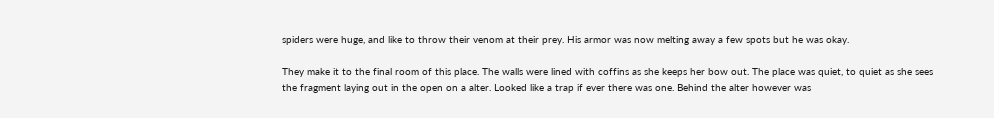spiders were huge, and like to throw their venom at their prey. His armor was now melting away a few spots but he was okay.

They make it to the final room of this place. The walls were lined with coffins as she keeps her bow out. The place was quiet, to quiet as she sees the fragment laying out in the open on a alter. Looked like a trap if ever there was one. Behind the alter however was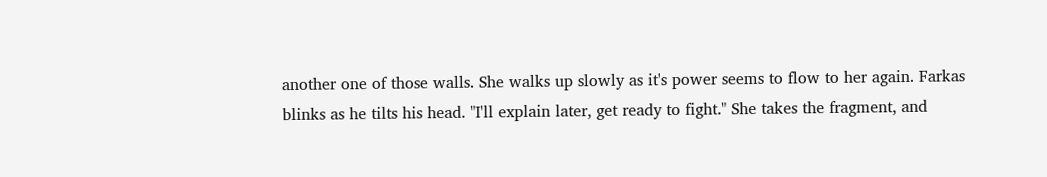another one of those walls. She walks up slowly as it's power seems to flow to her again. Farkas blinks as he tilts his head. "I'll explain later, get ready to fight." She takes the fragment, and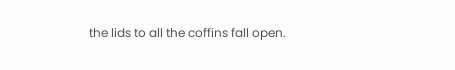the lids to all the coffins fall open.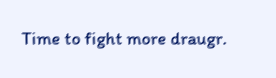Time to fight more draugr.